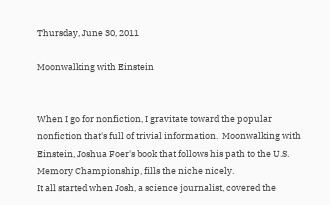Thursday, June 30, 2011

Moonwalking with Einstein


When I go for nonfiction, I gravitate toward the popular nonfiction that's full of trivial information.  Moonwalking with Einstein, Joshua Foer's book that follows his path to the U.S. Memory Championship, fills the niche nicely.
It all started when Josh, a science journalist, covered the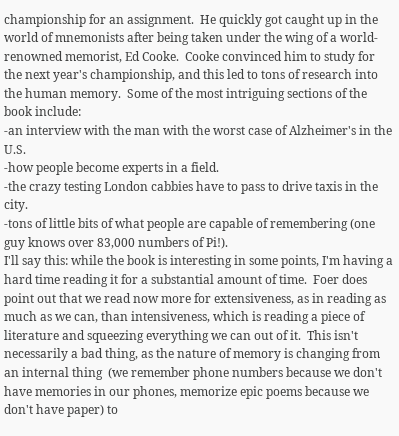championship for an assignment.  He quickly got caught up in the world of mnemonists after being taken under the wing of a world-renowned memorist, Ed Cooke.  Cooke convinced him to study for the next year's championship, and this led to tons of research into the human memory.  Some of the most intriguing sections of the book include:
-an interview with the man with the worst case of Alzheimer's in the U.S.
-how people become experts in a field.
-the crazy testing London cabbies have to pass to drive taxis in the city.
-tons of little bits of what people are capable of remembering (one guy knows over 83,000 numbers of Pi!).
I'll say this: while the book is interesting in some points, I'm having a hard time reading it for a substantial amount of time.  Foer does point out that we read now more for extensiveness, as in reading as much as we can, than intensiveness, which is reading a piece of literature and squeezing everything we can out of it.  This isn't necessarily a bad thing, as the nature of memory is changing from an internal thing  (we remember phone numbers because we don't have memories in our phones, memorize epic poems because we don't have paper) to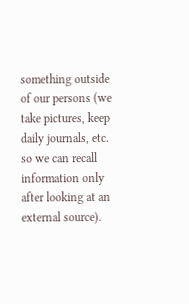something outside of our persons (we take pictures, keep daily journals, etc. so we can recall information only after looking at an external source).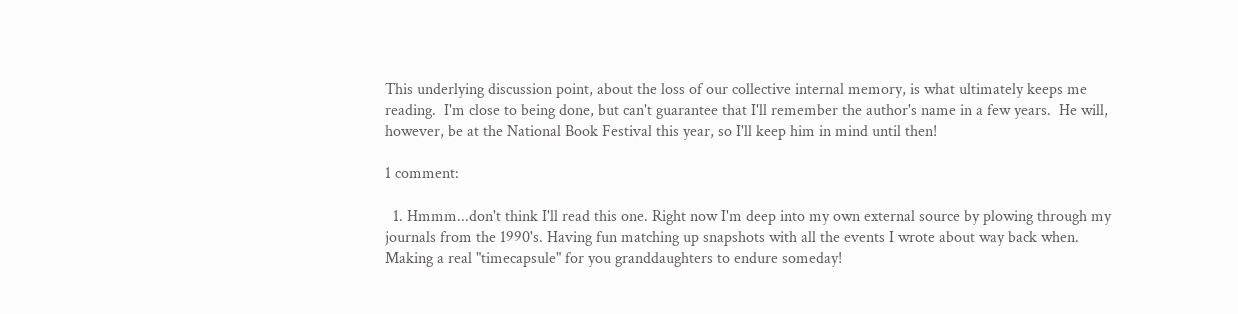This underlying discussion point, about the loss of our collective internal memory, is what ultimately keeps me reading.  I'm close to being done, but can't guarantee that I'll remember the author's name in a few years.  He will, however, be at the National Book Festival this year, so I'll keep him in mind until then!

1 comment:

  1. Hmmm...don't think I'll read this one. Right now I'm deep into my own external source by plowing through my journals from the 1990's. Having fun matching up snapshots with all the events I wrote about way back when. Making a real "timecapsule" for you granddaughters to endure someday!